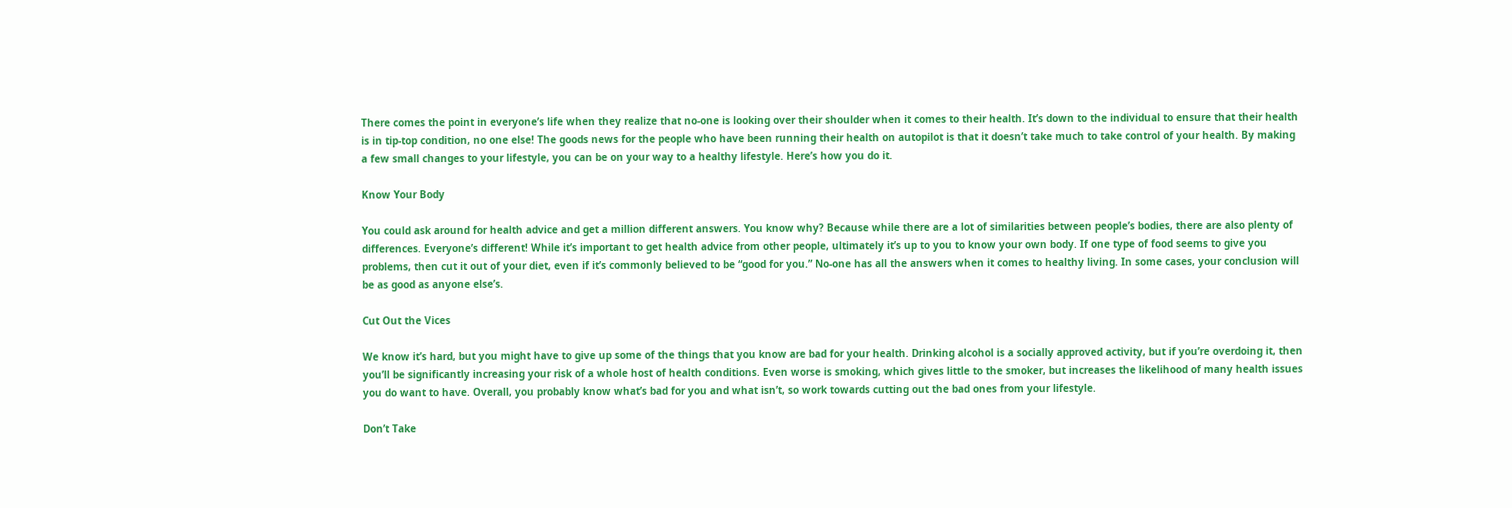There comes the point in everyone’s life when they realize that no-one is looking over their shoulder when it comes to their health. It’s down to the individual to ensure that their health is in tip-top condition, no one else! The goods news for the people who have been running their health on autopilot is that it doesn’t take much to take control of your health. By making a few small changes to your lifestyle, you can be on your way to a healthy lifestyle. Here’s how you do it.

Know Your Body

You could ask around for health advice and get a million different answers. You know why? Because while there are a lot of similarities between people’s bodies, there are also plenty of differences. Everyone’s different! While it’s important to get health advice from other people, ultimately it’s up to you to know your own body. If one type of food seems to give you problems, then cut it out of your diet, even if it’s commonly believed to be “good for you.” No-one has all the answers when it comes to healthy living. In some cases, your conclusion will be as good as anyone else’s.

Cut Out the Vices

We know it’s hard, but you might have to give up some of the things that you know are bad for your health. Drinking alcohol is a socially approved activity, but if you’re overdoing it, then you’ll be significantly increasing your risk of a whole host of health conditions. Even worse is smoking, which gives little to the smoker, but increases the likelihood of many health issues you do want to have. Overall, you probably know what’s bad for you and what isn’t, so work towards cutting out the bad ones from your lifestyle.

Don’t Take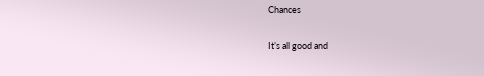Chances

It’s all good and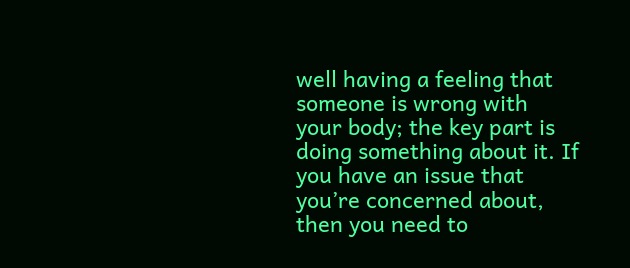well having a feeling that someone is wrong with your body; the key part is doing something about it. If you have an issue that you’re concerned about, then you need to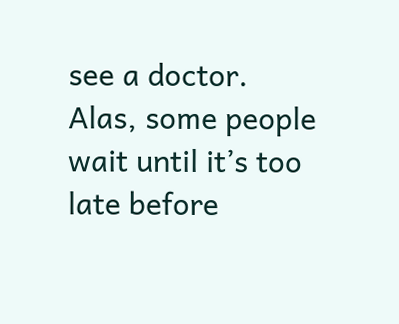see a doctor. Alas, some people wait until it’s too late before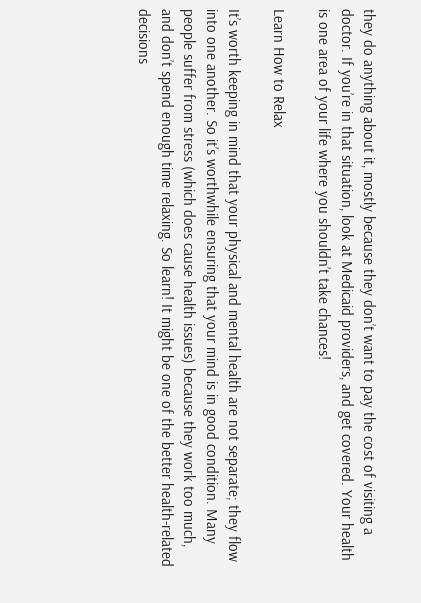they do anything about it, mostly because they don’t want to pay the cost of visiting a doctor. If you’re in that situation, look at Medicaid providers, and get covered. Your health is one area of your life where you shouldn’t take chances!

Learn How to Relax

It’s worth keeping in mind that your physical and mental health are not separate; they flow into one another. So it’s worthwhile ensuring that your mind is in good condition. Many people suffer from stress (which does cause health issues) because they work too much, and don’t spend enough time relaxing. So learn! It might be one of the better health-related decisions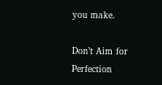you make.

Don’t Aim for Perfection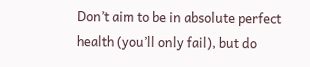Don’t aim to be in absolute perfect health (you’ll only fail), but do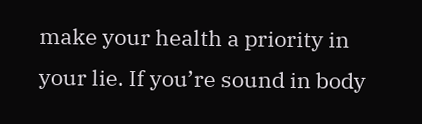make your health a priority in your lie. If you’re sound in body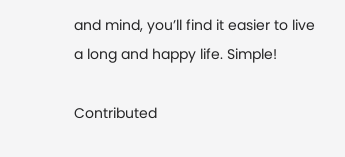and mind, you’ll find it easier to live a long and happy life. Simple!

Contributed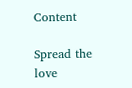Content

Spread the love